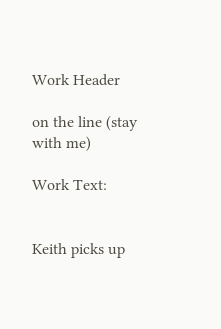Work Header

on the line (stay with me)

Work Text:


Keith picks up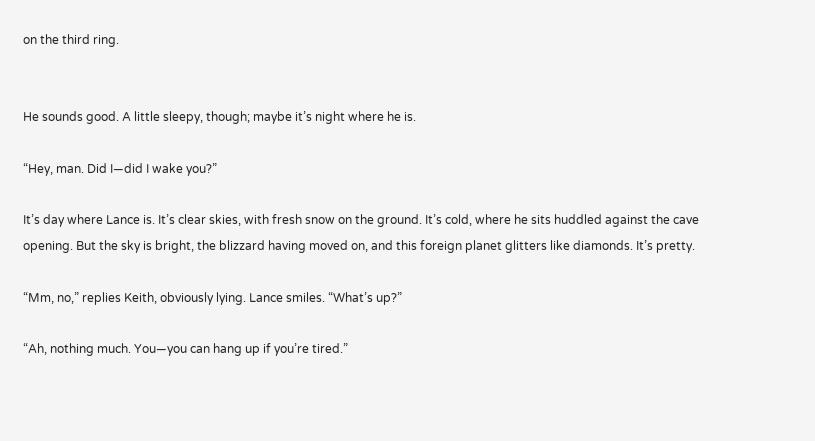on the third ring.


He sounds good. A little sleepy, though; maybe it’s night where he is.

“Hey, man. Did I—did I wake you?”

It’s day where Lance is. It’s clear skies, with fresh snow on the ground. It’s cold, where he sits huddled against the cave opening. But the sky is bright, the blizzard having moved on, and this foreign planet glitters like diamonds. It’s pretty.

“Mm, no,” replies Keith, obviously lying. Lance smiles. “What’s up?”

“Ah, nothing much. You—you can hang up if you’re tired.”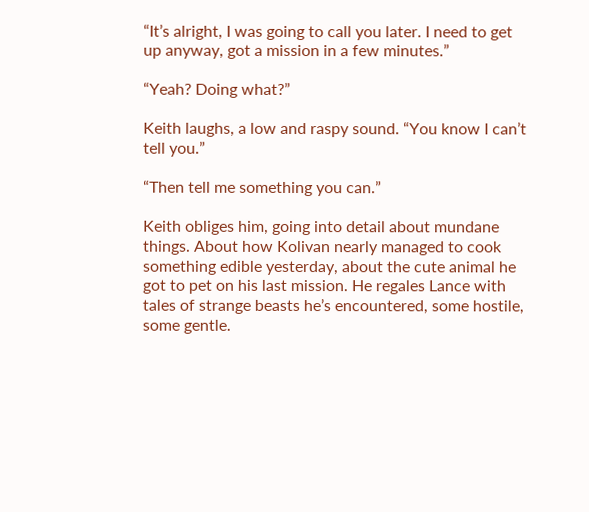“It’s alright, I was going to call you later. I need to get up anyway, got a mission in a few minutes.”

“Yeah? Doing what?”

Keith laughs, a low and raspy sound. “You know I can’t tell you.”

“Then tell me something you can.”

Keith obliges him, going into detail about mundane things. About how Kolivan nearly managed to cook something edible yesterday, about the cute animal he got to pet on his last mission. He regales Lance with tales of strange beasts he’s encountered, some hostile, some gentle.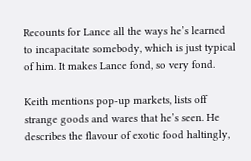Recounts for Lance all the ways he’s learned to incapacitate somebody, which is just typical of him. It makes Lance fond, so very fond.

Keith mentions pop-up markets, lists off strange goods and wares that he’s seen. He describes the flavour of exotic food haltingly,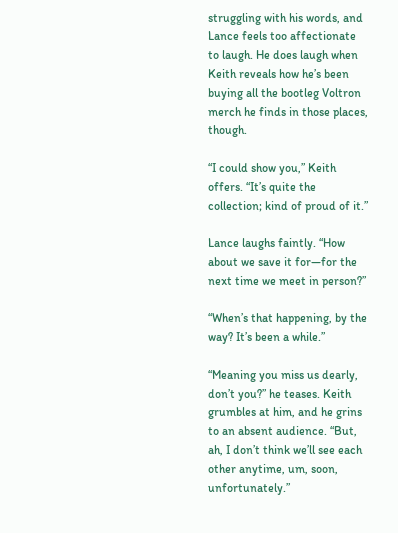struggling with his words, and Lance feels too affectionate to laugh. He does laugh when Keith reveals how he’s been buying all the bootleg Voltron merch he finds in those places, though.

“I could show you,” Keith offers. “It’s quite the collection; kind of proud of it.”

Lance laughs faintly. “How about we save it for—for the next time we meet in person?”

“When’s that happening, by the way? It’s been a while.”

“Meaning you miss us dearly, don’t you?” he teases. Keith grumbles at him, and he grins to an absent audience. “But, ah, I don’t think we’ll see each other anytime, um, soon, unfortunately.”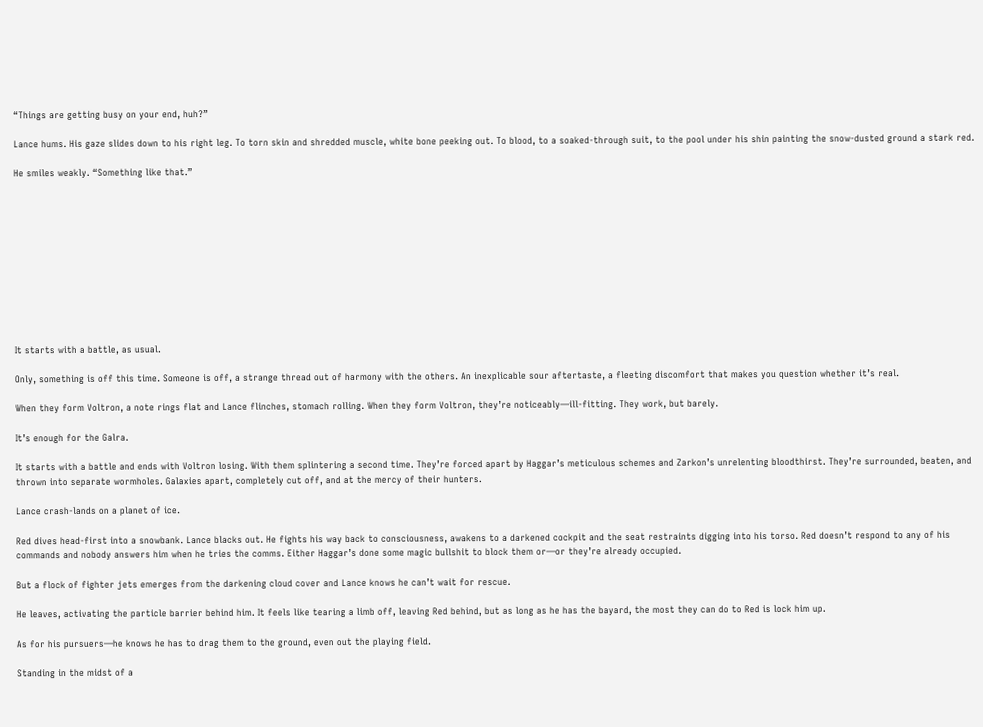“Things are getting busy on your end, huh?”

Lance hums. His gaze slides down to his right leg. To torn skin and shredded muscle, white bone peeking out. To blood, to a soaked-through suit, to the pool under his shin painting the snow-dusted ground a stark red.

He smiles weakly. “Something like that.”











It starts with a battle, as usual.

Only, something is off this time. Someone is off, a strange thread out of harmony with the others. An inexplicable sour aftertaste, a fleeting discomfort that makes you question whether it’s real.

When they form Voltron, a note rings flat and Lance flinches, stomach rolling. When they form Voltron, they’re noticeably—ill-fitting. They work, but barely.

It’s enough for the Galra.

It starts with a battle and ends with Voltron losing. With them splintering a second time. They’re forced apart by Haggar’s meticulous schemes and Zarkon’s unrelenting bloodthirst. They’re surrounded, beaten, and thrown into separate wormholes. Galaxies apart, completely cut off, and at the mercy of their hunters.

Lance crash-lands on a planet of ice.

Red dives head-first into a snowbank. Lance blacks out. He fights his way back to consciousness, awakens to a darkened cockpit and the seat restraints digging into his torso. Red doesn’t respond to any of his commands and nobody answers him when he tries the comms. Either Haggar’s done some magic bullshit to block them or—or they’re already occupied.

But a flock of fighter jets emerges from the darkening cloud cover and Lance knows he can’t wait for rescue.

He leaves, activating the particle barrier behind him. It feels like tearing a limb off, leaving Red behind, but as long as he has the bayard, the most they can do to Red is lock him up.

As for his pursuers—he knows he has to drag them to the ground, even out the playing field.

Standing in the midst of a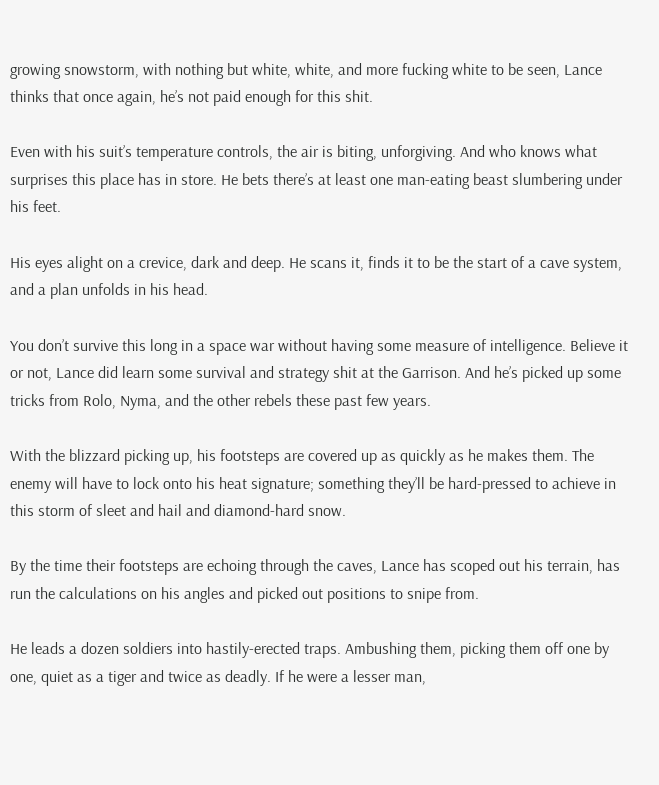growing snowstorm, with nothing but white, white, and more fucking white to be seen, Lance thinks that once again, he’s not paid enough for this shit.

Even with his suit’s temperature controls, the air is biting, unforgiving. And who knows what surprises this place has in store. He bets there’s at least one man-eating beast slumbering under his feet.

His eyes alight on a crevice, dark and deep. He scans it, finds it to be the start of a cave system, and a plan unfolds in his head.

You don’t survive this long in a space war without having some measure of intelligence. Believe it or not, Lance did learn some survival and strategy shit at the Garrison. And he’s picked up some tricks from Rolo, Nyma, and the other rebels these past few years.

With the blizzard picking up, his footsteps are covered up as quickly as he makes them. The enemy will have to lock onto his heat signature; something they’ll be hard-pressed to achieve in this storm of sleet and hail and diamond-hard snow.

By the time their footsteps are echoing through the caves, Lance has scoped out his terrain, has run the calculations on his angles and picked out positions to snipe from.

He leads a dozen soldiers into hastily-erected traps. Ambushing them, picking them off one by one, quiet as a tiger and twice as deadly. If he were a lesser man,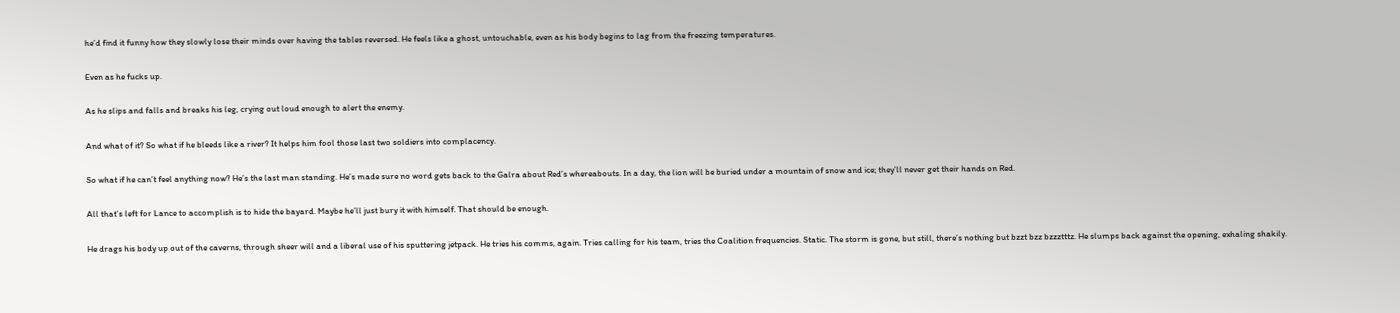he’d find it funny how they slowly lose their minds over having the tables reversed. He feels like a ghost, untouchable, even as his body begins to lag from the freezing temperatures.

Even as he fucks up.

As he slips and falls and breaks his leg, crying out loud enough to alert the enemy.

And what of it? So what if he bleeds like a river? It helps him fool those last two soldiers into complacency.

So what if he can’t feel anything now? He’s the last man standing. He’s made sure no word gets back to the Galra about Red’s whereabouts. In a day, the lion will be buried under a mountain of snow and ice; they’ll never get their hands on Red.

All that’s left for Lance to accomplish is to hide the bayard. Maybe he’ll just bury it with himself. That should be enough.

He drags his body up out of the caverns, through sheer will and a liberal use of his sputtering jetpack. He tries his comms, again. Tries calling for his team, tries the Coalition frequencies. Static. The storm is gone, but still, there’s nothing but bzzt bzz bzzztttz. He slumps back against the opening, exhaling shakily.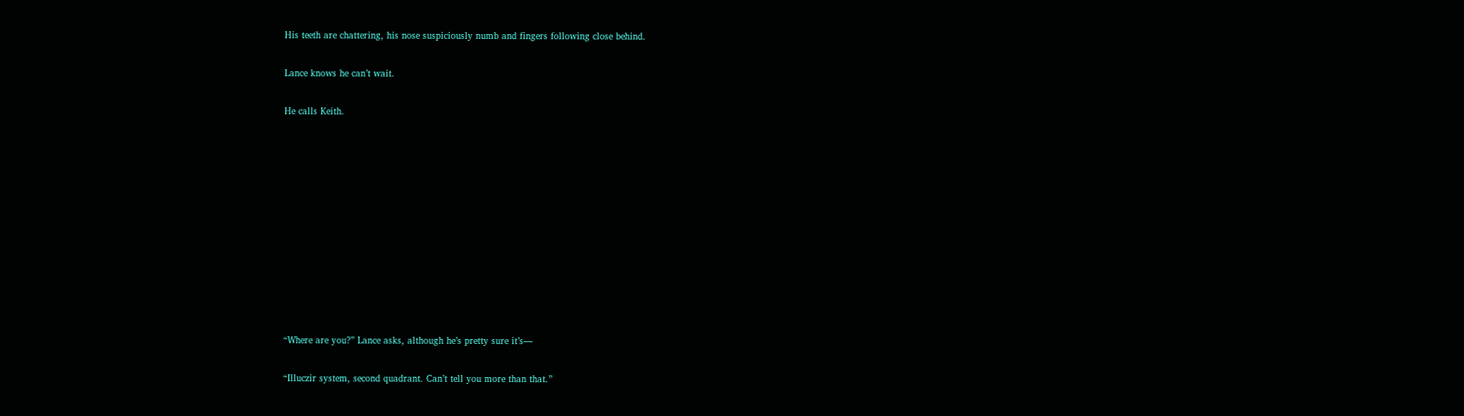His teeth are chattering, his nose suspiciously numb and fingers following close behind.

Lance knows he can’t wait.

He calls Keith.











“Where are you?” Lance asks, although he’s pretty sure it’s—

“Illuczir system, second quadrant. Can’t tell you more than that.”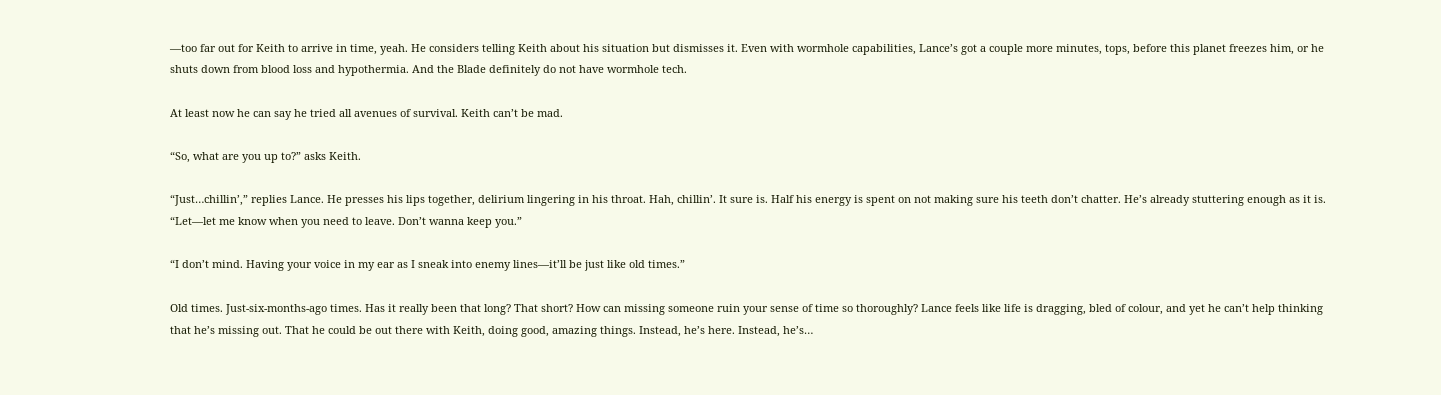—too far out for Keith to arrive in time, yeah. He considers telling Keith about his situation but dismisses it. Even with wormhole capabilities, Lance’s got a couple more minutes, tops, before this planet freezes him, or he shuts down from blood loss and hypothermia. And the Blade definitely do not have wormhole tech.

At least now he can say he tried all avenues of survival. Keith can’t be mad.

“So, what are you up to?” asks Keith.

“Just…chillin’,” replies Lance. He presses his lips together, delirium lingering in his throat. Hah, chillin’. It sure is. Half his energy is spent on not making sure his teeth don’t chatter. He’s already stuttering enough as it is. “Let—let me know when you need to leave. Don’t wanna keep you.”

“I don’t mind. Having your voice in my ear as I sneak into enemy lines—it’ll be just like old times.”

Old times. Just-six-months-ago times. Has it really been that long? That short? How can missing someone ruin your sense of time so thoroughly? Lance feels like life is dragging, bled of colour, and yet he can’t help thinking that he’s missing out. That he could be out there with Keith, doing good, amazing things. Instead, he’s here. Instead, he’s…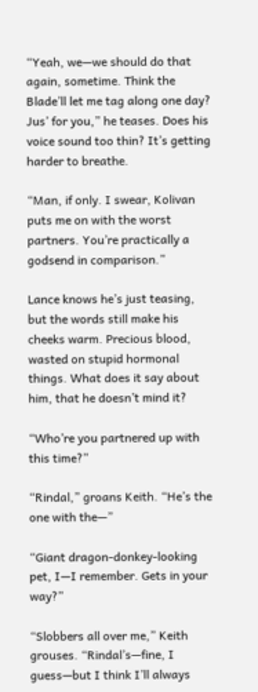“Yeah, we—we should do that again, sometime. Think the Blade’ll let me tag along one day? Jus’ for you,” he teases. Does his voice sound too thin? It’s getting harder to breathe.

“Man, if only. I swear, Kolivan puts me on with the worst partners. You’re practically a godsend in comparison.”

Lance knows he’s just teasing, but the words still make his cheeks warm. Precious blood, wasted on stupid hormonal things. What does it say about him, that he doesn’t mind it?

“Who’re you partnered up with this time?”

“Rindal,” groans Keith. “He’s the one with the—”

“Giant dragon-donkey-looking pet, I—I remember. Gets in your way?”

“Slobbers all over me,” Keith grouses. “Rindal’s—fine, I guess—but I think I’ll always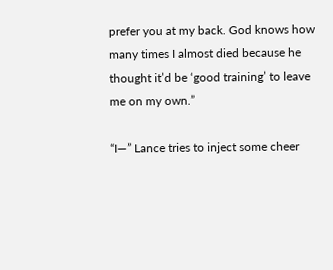prefer you at my back. God knows how many times I almost died because he thought it’d be ‘good training’ to leave me on my own.”

“I—” Lance tries to inject some cheer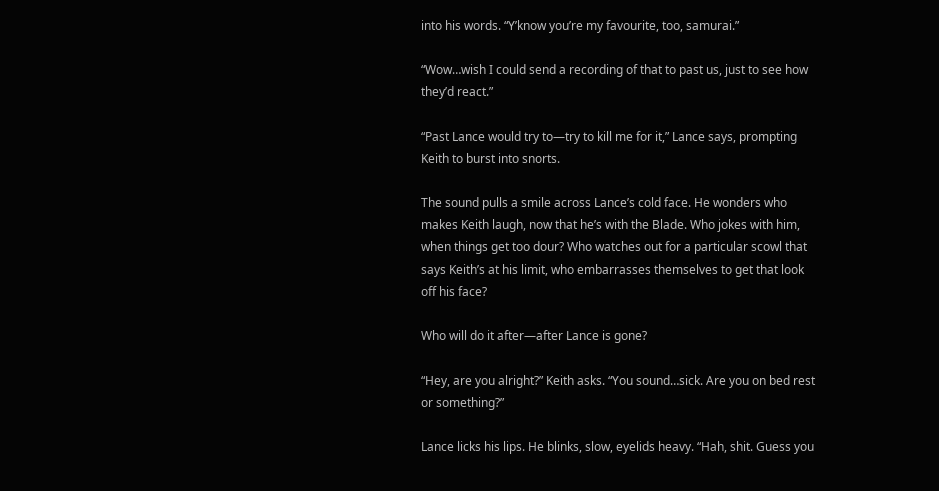into his words. “Y’know you’re my favourite, too, samurai.”

“Wow…wish I could send a recording of that to past us, just to see how they’d react.”

“Past Lance would try to—try to kill me for it,” Lance says, prompting Keith to burst into snorts.

The sound pulls a smile across Lance’s cold face. He wonders who makes Keith laugh, now that he’s with the Blade. Who jokes with him, when things get too dour? Who watches out for a particular scowl that says Keith’s at his limit, who embarrasses themselves to get that look off his face?

Who will do it after—after Lance is gone?

“Hey, are you alright?” Keith asks. “You sound…sick. Are you on bed rest or something?”

Lance licks his lips. He blinks, slow, eyelids heavy. “Hah, shit. Guess you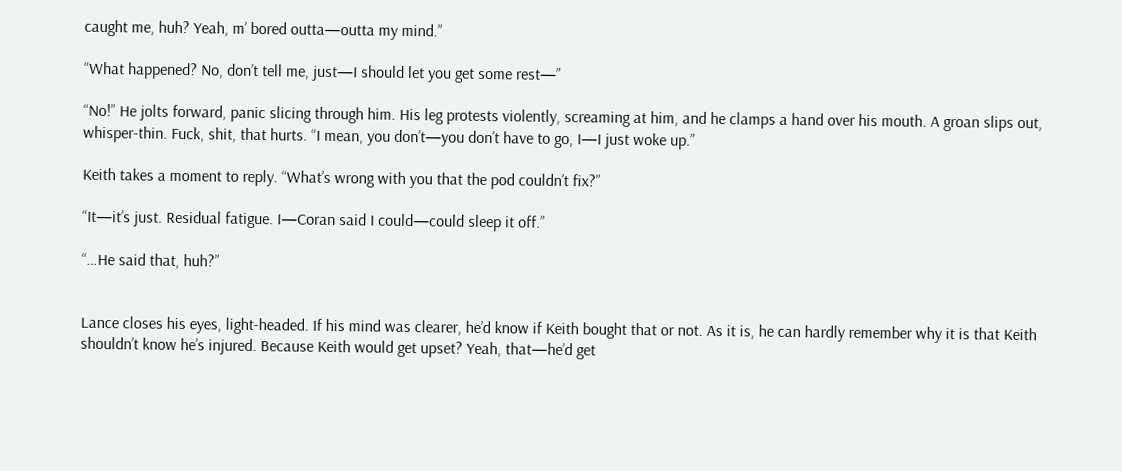caught me, huh? Yeah, m’ bored outta—outta my mind.”

“What happened? No, don’t tell me, just—I should let you get some rest—”

“No!” He jolts forward, panic slicing through him. His leg protests violently, screaming at him, and he clamps a hand over his mouth. A groan slips out, whisper-thin. Fuck, shit, that hurts. “I mean, you don’t—you don’t have to go, I—I just woke up.”

Keith takes a moment to reply. “What’s wrong with you that the pod couldn’t fix?”

“It—it’s just. Residual fatigue. I—Coran said I could—could sleep it off.”

“…He said that, huh?”


Lance closes his eyes, light-headed. If his mind was clearer, he’d know if Keith bought that or not. As it is, he can hardly remember why it is that Keith shouldn’t know he’s injured. Because Keith would get upset? Yeah, that—he’d get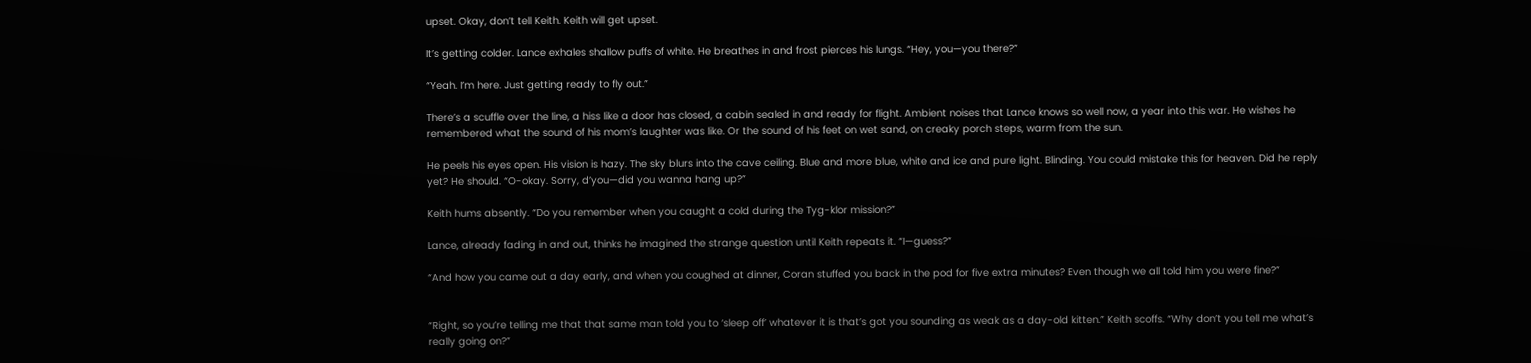upset. Okay, don’t tell Keith. Keith will get upset.

It’s getting colder. Lance exhales shallow puffs of white. He breathes in and frost pierces his lungs. “Hey, you—you there?”

“Yeah. I’m here. Just getting ready to fly out.”

There’s a scuffle over the line, a hiss like a door has closed, a cabin sealed in and ready for flight. Ambient noises that Lance knows so well now, a year into this war. He wishes he remembered what the sound of his mom’s laughter was like. Or the sound of his feet on wet sand, on creaky porch steps, warm from the sun.

He peels his eyes open. His vision is hazy. The sky blurs into the cave ceiling. Blue and more blue, white and ice and pure light. Blinding. You could mistake this for heaven. Did he reply yet? He should. “O-okay. Sorry, d’you—did you wanna hang up?”

Keith hums absently. “Do you remember when you caught a cold during the Tyg-klor mission?”

Lance, already fading in and out, thinks he imagined the strange question until Keith repeats it. “I—guess?”

“And how you came out a day early, and when you coughed at dinner, Coran stuffed you back in the pod for five extra minutes? Even though we all told him you were fine?”


“Right, so you’re telling me that that same man told you to ‘sleep off’ whatever it is that’s got you sounding as weak as a day-old kitten.” Keith scoffs. “Why don’t you tell me what’s really going on?”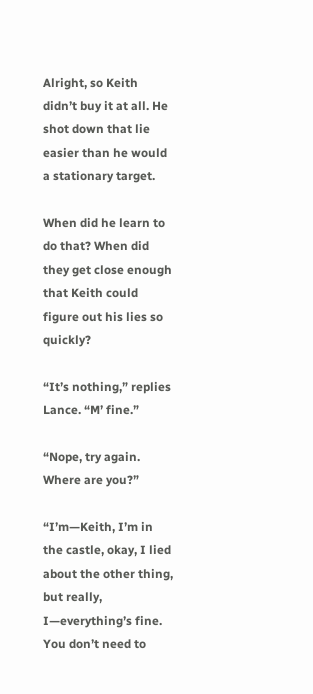Alright, so Keith didn’t buy it at all. He shot down that lie easier than he would a stationary target.

When did he learn to do that? When did they get close enough that Keith could figure out his lies so quickly?

“It’s nothing,” replies Lance. “M’ fine.”

“Nope, try again. Where are you?”

“I’m—Keith, I’m in the castle, okay, I lied about the other thing, but really, I—everything’s fine. You don’t need to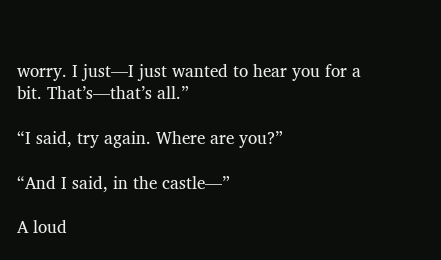worry. I just—I just wanted to hear you for a bit. That’s—that’s all.”

“I said, try again. Where are you?”

“And I said, in the castle—”

A loud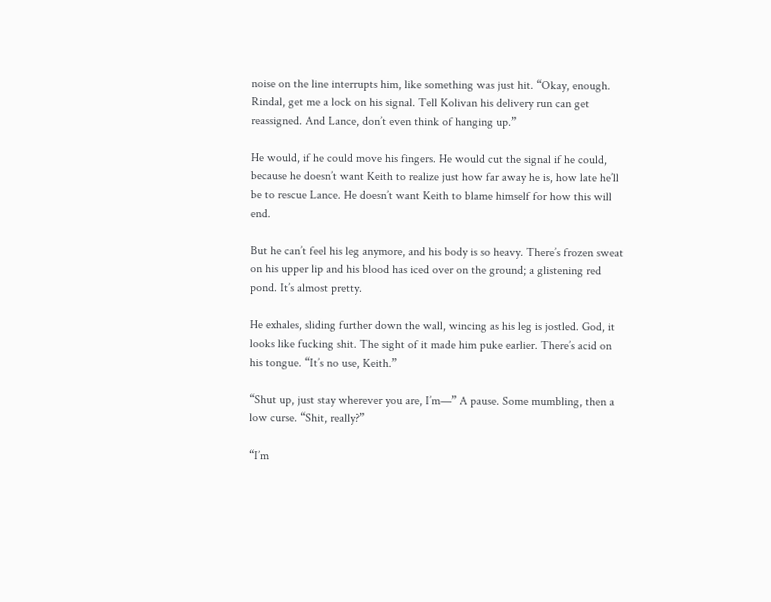noise on the line interrupts him, like something was just hit. “Okay, enough. Rindal, get me a lock on his signal. Tell Kolivan his delivery run can get reassigned. And Lance, don’t even think of hanging up.”

He would, if he could move his fingers. He would cut the signal if he could, because he doesn’t want Keith to realize just how far away he is, how late he’ll be to rescue Lance. He doesn’t want Keith to blame himself for how this will end.

But he can’t feel his leg anymore, and his body is so heavy. There’s frozen sweat on his upper lip and his blood has iced over on the ground; a glistening red pond. It’s almost pretty.

He exhales, sliding further down the wall, wincing as his leg is jostled. God, it looks like fucking shit. The sight of it made him puke earlier. There’s acid on his tongue. “It’s no use, Keith.”

“Shut up, just stay wherever you are, I’m—” A pause. Some mumbling, then a low curse. “Shit, really?”

“I’m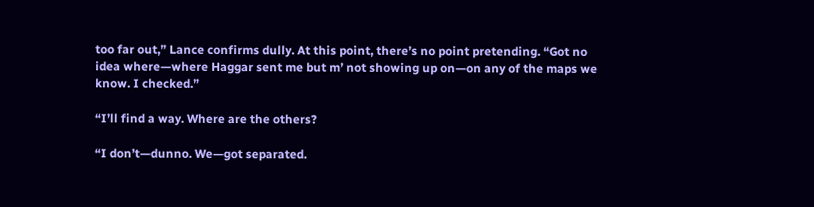too far out,” Lance confirms dully. At this point, there’s no point pretending. “Got no idea where—where Haggar sent me but m’ not showing up on—on any of the maps we know. I checked.”

“I’ll find a way. Where are the others?

“I don’t—dunno. We—got separated.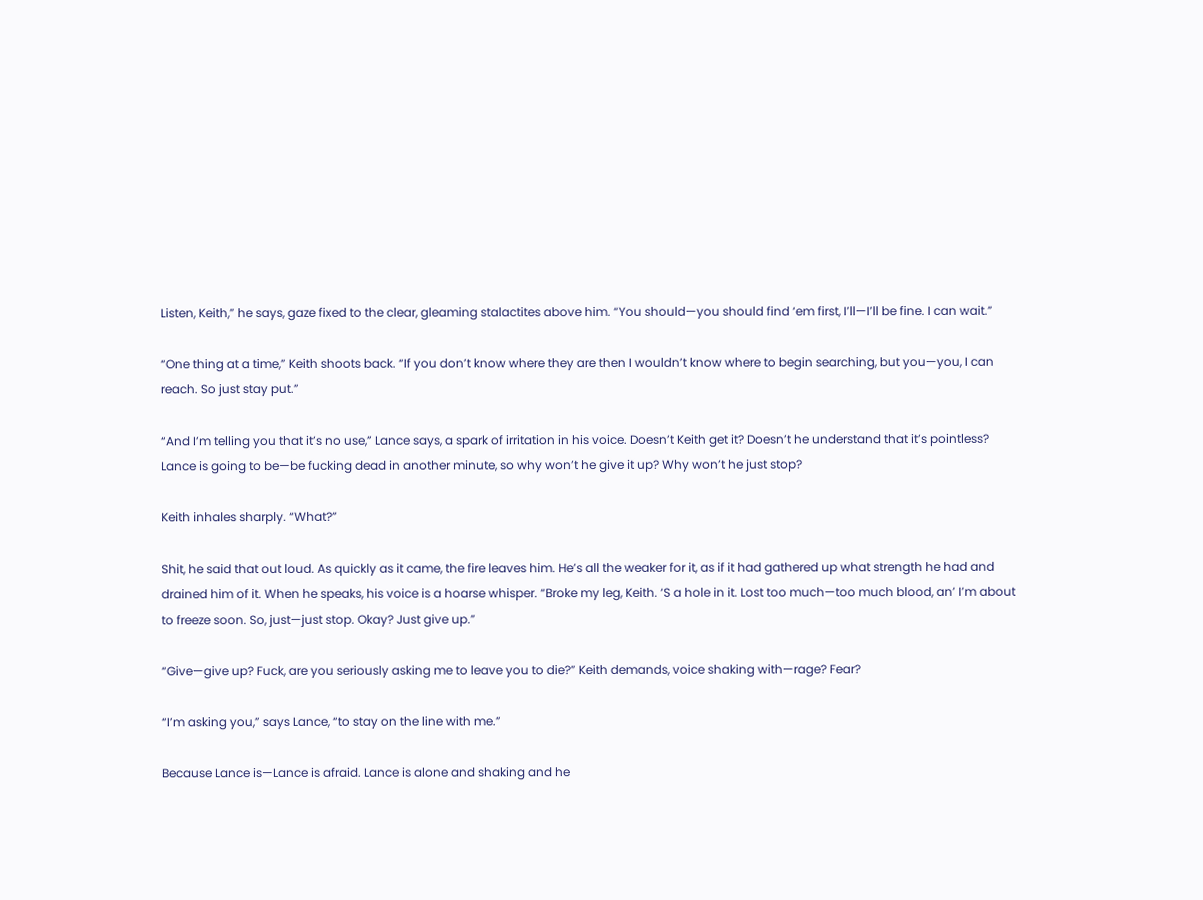Listen, Keith,” he says, gaze fixed to the clear, gleaming stalactites above him. “You should—you should find ‘em first, I’ll—I’ll be fine. I can wait.”

“One thing at a time,” Keith shoots back. “If you don’t know where they are then I wouldn’t know where to begin searching, but you—you, I can reach. So just stay put.”

“And I’m telling you that it’s no use,” Lance says, a spark of irritation in his voice. Doesn’t Keith get it? Doesn’t he understand that it’s pointless? Lance is going to be—be fucking dead in another minute, so why won’t he give it up? Why won’t he just stop?

Keith inhales sharply. “What?”

Shit, he said that out loud. As quickly as it came, the fire leaves him. He’s all the weaker for it, as if it had gathered up what strength he had and drained him of it. When he speaks, his voice is a hoarse whisper. “Broke my leg, Keith. ‘S a hole in it. Lost too much—too much blood, an’ I’m about to freeze soon. So, just—just stop. Okay? Just give up.”

“Give—give up? Fuck, are you seriously asking me to leave you to die?” Keith demands, voice shaking with—rage? Fear?

“I’m asking you,” says Lance, “to stay on the line with me.”

Because Lance is—Lance is afraid. Lance is alone and shaking and he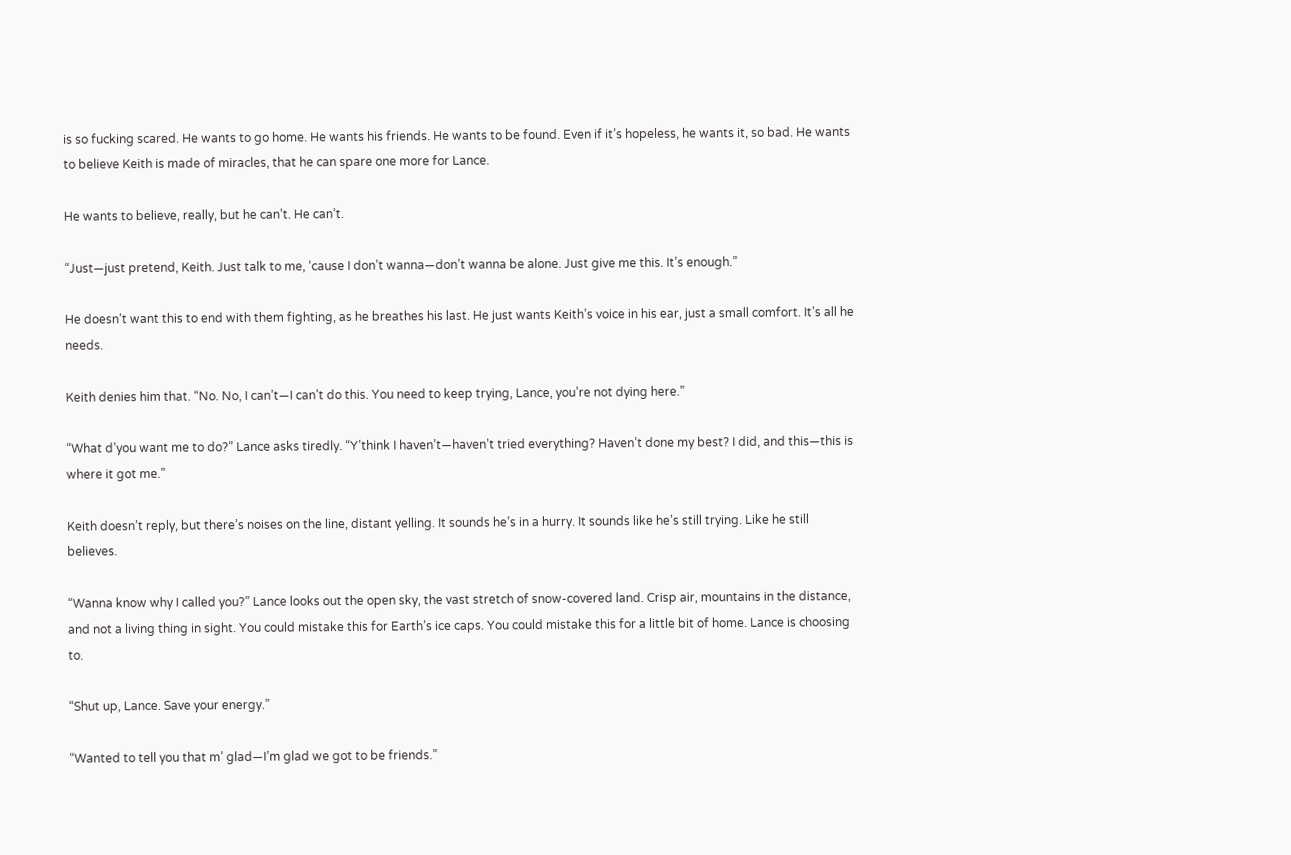is so fucking scared. He wants to go home. He wants his friends. He wants to be found. Even if it’s hopeless, he wants it, so bad. He wants to believe Keith is made of miracles, that he can spare one more for Lance.

He wants to believe, really, but he can’t. He can’t.

“Just—just pretend, Keith. Just talk to me, ‘cause I don’t wanna—don’t wanna be alone. Just give me this. It’s enough.”

He doesn’t want this to end with them fighting, as he breathes his last. He just wants Keith’s voice in his ear, just a small comfort. It’s all he needs.

Keith denies him that. “No. No, I can’t—I can’t do this. You need to keep trying, Lance, you’re not dying here.”

“What d’you want me to do?” Lance asks tiredly. “Y’think I haven’t—haven’t tried everything? Haven’t done my best? I did, and this—this is where it got me.”

Keith doesn’t reply, but there’s noises on the line, distant yelling. It sounds he’s in a hurry. It sounds like he’s still trying. Like he still believes.

“Wanna know why I called you?” Lance looks out the open sky, the vast stretch of snow-covered land. Crisp air, mountains in the distance, and not a living thing in sight. You could mistake this for Earth’s ice caps. You could mistake this for a little bit of home. Lance is choosing to.

“Shut up, Lance. Save your energy.”

“Wanted to tell you that m’ glad—I’m glad we got to be friends.”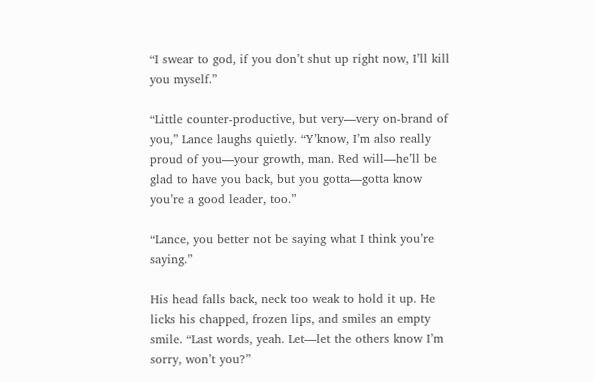“I swear to god, if you don’t shut up right now, I’ll kill you myself.”

“Little counter-productive, but very—very on-brand of you,” Lance laughs quietly. “Y’know, I’m also really proud of you—your growth, man. Red will—he’ll be glad to have you back, but you gotta—gotta know you’re a good leader, too.”

“Lance, you better not be saying what I think you’re saying.”

His head falls back, neck too weak to hold it up. He licks his chapped, frozen lips, and smiles an empty smile. “Last words, yeah. Let—let the others know I’m sorry, won’t you?”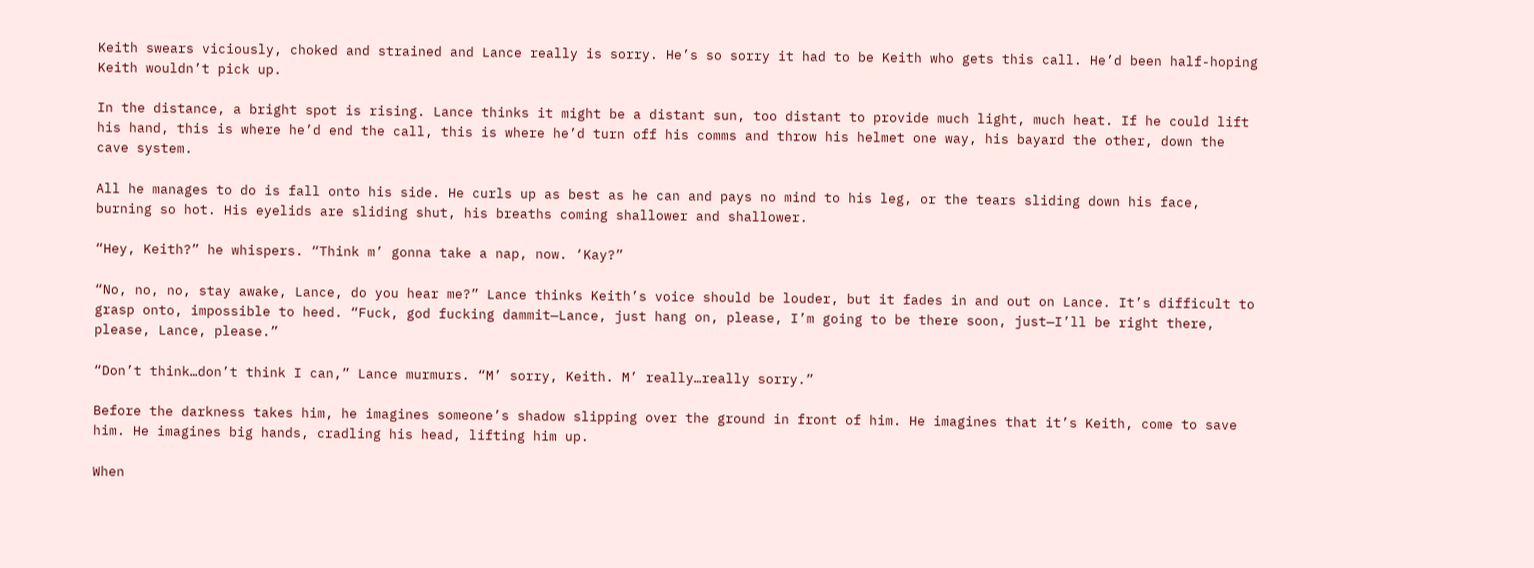Keith swears viciously, choked and strained and Lance really is sorry. He’s so sorry it had to be Keith who gets this call. He’d been half-hoping Keith wouldn’t pick up.

In the distance, a bright spot is rising. Lance thinks it might be a distant sun, too distant to provide much light, much heat. If he could lift his hand, this is where he’d end the call, this is where he’d turn off his comms and throw his helmet one way, his bayard the other, down the cave system.

All he manages to do is fall onto his side. He curls up as best as he can and pays no mind to his leg, or the tears sliding down his face, burning so hot. His eyelids are sliding shut, his breaths coming shallower and shallower.

“Hey, Keith?” he whispers. “Think m’ gonna take a nap, now. ‘Kay?”

“No, no, no, stay awake, Lance, do you hear me?” Lance thinks Keith’s voice should be louder, but it fades in and out on Lance. It’s difficult to grasp onto, impossible to heed. “Fuck, god fucking dammit—Lance, just hang on, please, I’m going to be there soon, just—I’ll be right there, please, Lance, please.”

“Don’t think…don’t think I can,” Lance murmurs. “M’ sorry, Keith. M’ really…really sorry.”

Before the darkness takes him, he imagines someone’s shadow slipping over the ground in front of him. He imagines that it’s Keith, come to save him. He imagines big hands, cradling his head, lifting him up.

When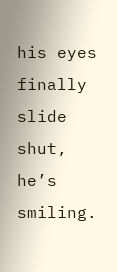his eyes finally slide shut, he’s smiling.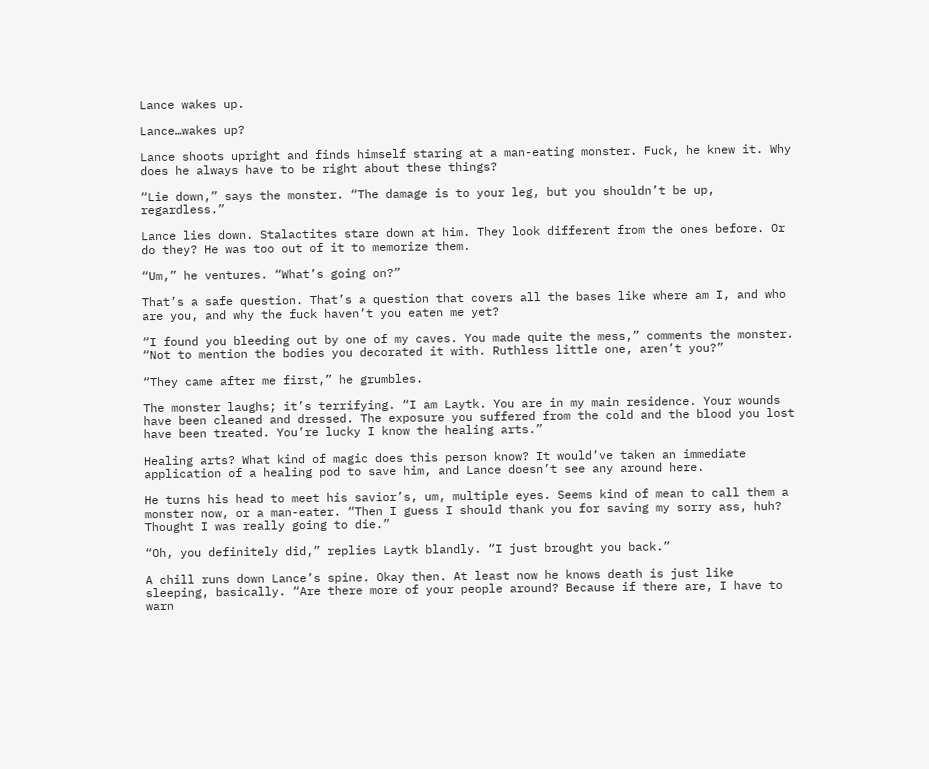Lance wakes up.

Lance…wakes up?

Lance shoots upright and finds himself staring at a man-eating monster. Fuck, he knew it. Why does he always have to be right about these things?

“Lie down,” says the monster. “The damage is to your leg, but you shouldn’t be up, regardless.”

Lance lies down. Stalactites stare down at him. They look different from the ones before. Or do they? He was too out of it to memorize them.

“Um,” he ventures. “What’s going on?”

That’s a safe question. That’s a question that covers all the bases like where am I, and who are you, and why the fuck haven’t you eaten me yet?

“I found you bleeding out by one of my caves. You made quite the mess,” comments the monster. “Not to mention the bodies you decorated it with. Ruthless little one, aren’t you?”

“They came after me first,” he grumbles.

The monster laughs; it’s terrifying. “I am Laytk. You are in my main residence. Your wounds have been cleaned and dressed. The exposure you suffered from the cold and the blood you lost have been treated. You’re lucky I know the healing arts.”

Healing arts? What kind of magic does this person know? It would’ve taken an immediate application of a healing pod to save him, and Lance doesn’t see any around here.

He turns his head to meet his savior’s, um, multiple eyes. Seems kind of mean to call them a monster now, or a man-eater. “Then I guess I should thank you for saving my sorry ass, huh? Thought I was really going to die.”

“Oh, you definitely did,” replies Laytk blandly. “I just brought you back.”

A chill runs down Lance’s spine. Okay then. At least now he knows death is just like sleeping, basically. “Are there more of your people around? Because if there are, I have to warn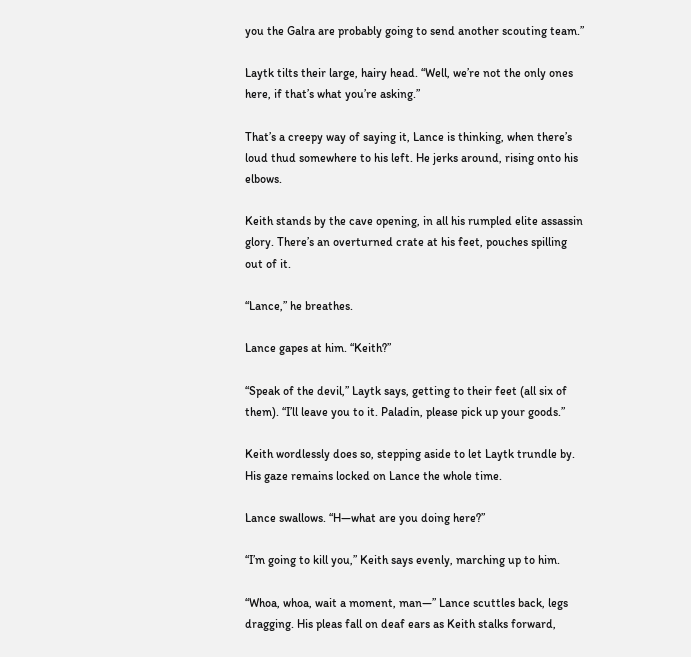you the Galra are probably going to send another scouting team.”

Laytk tilts their large, hairy head. “Well, we’re not the only ones here, if that’s what you’re asking.”

That’s a creepy way of saying it, Lance is thinking, when there’s loud thud somewhere to his left. He jerks around, rising onto his elbows.

Keith stands by the cave opening, in all his rumpled elite assassin glory. There’s an overturned crate at his feet, pouches spilling out of it.

“Lance,” he breathes.

Lance gapes at him. “Keith?”

“Speak of the devil,” Laytk says, getting to their feet (all six of them). “I’ll leave you to it. Paladin, please pick up your goods.”

Keith wordlessly does so, stepping aside to let Laytk trundle by. His gaze remains locked on Lance the whole time.

Lance swallows. “H—what are you doing here?”

“I’m going to kill you,” Keith says evenly, marching up to him.

“Whoa, whoa, wait a moment, man—” Lance scuttles back, legs dragging. His pleas fall on deaf ears as Keith stalks forward,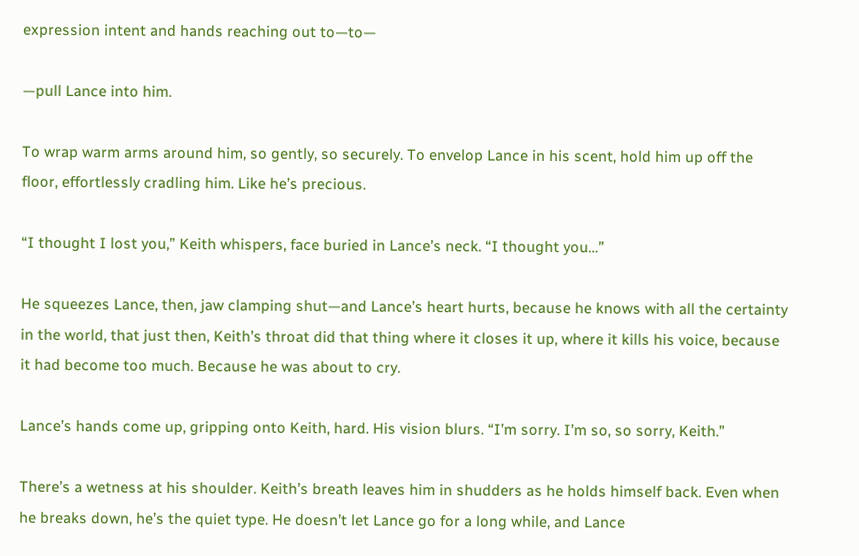expression intent and hands reaching out to—to—

—pull Lance into him.

To wrap warm arms around him, so gently, so securely. To envelop Lance in his scent, hold him up off the floor, effortlessly cradling him. Like he’s precious.

“I thought I lost you,” Keith whispers, face buried in Lance’s neck. “I thought you…”

He squeezes Lance, then, jaw clamping shut—and Lance’s heart hurts, because he knows with all the certainty in the world, that just then, Keith’s throat did that thing where it closes it up, where it kills his voice, because it had become too much. Because he was about to cry.

Lance’s hands come up, gripping onto Keith, hard. His vision blurs. “I’m sorry. I’m so, so sorry, Keith.”

There’s a wetness at his shoulder. Keith’s breath leaves him in shudders as he holds himself back. Even when he breaks down, he’s the quiet type. He doesn’t let Lance go for a long while, and Lance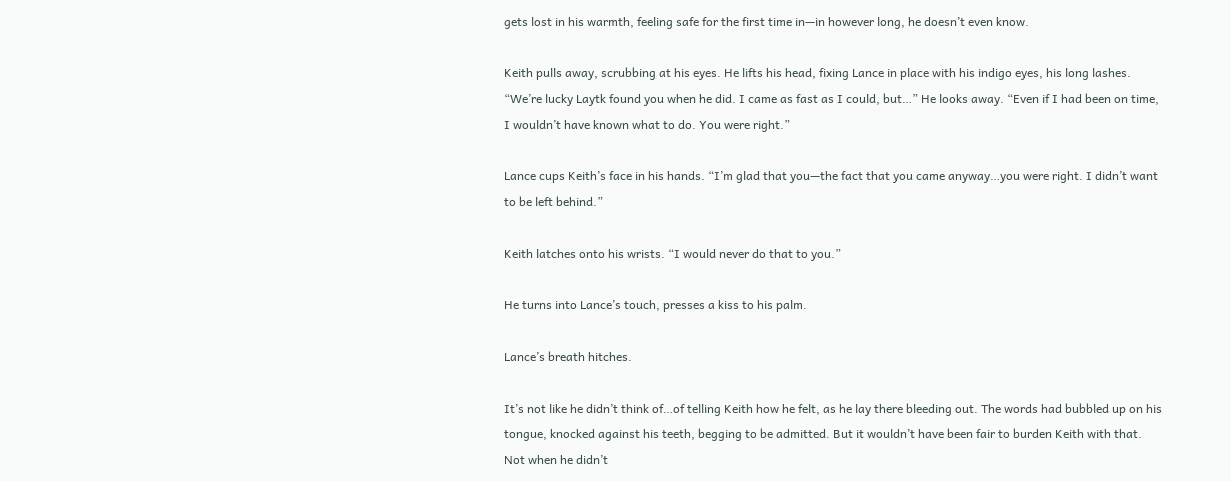gets lost in his warmth, feeling safe for the first time in—in however long, he doesn’t even know.

Keith pulls away, scrubbing at his eyes. He lifts his head, fixing Lance in place with his indigo eyes, his long lashes. “We’re lucky Laytk found you when he did. I came as fast as I could, but…” He looks away. “Even if I had been on time, I wouldn’t have known what to do. You were right.”

Lance cups Keith’s face in his hands. “I’m glad that you—the fact that you came anyway…you were right. I didn’t want to be left behind.”

Keith latches onto his wrists. “I would never do that to you.”

He turns into Lance’s touch, presses a kiss to his palm.

Lance’s breath hitches.

It’s not like he didn’t think of…of telling Keith how he felt, as he lay there bleeding out. The words had bubbled up on his tongue, knocked against his teeth, begging to be admitted. But it wouldn’t have been fair to burden Keith with that. Not when he didn’t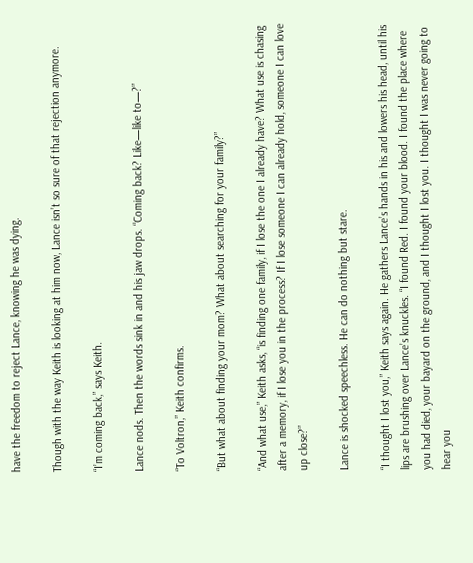have the freedom to reject Lance, knowing he was dying.

Though with the way Keith is looking at him now, Lance isn’t so sure of that rejection anymore.

“I’m coming back,” says Keith.

Lance nods. Then the words sink in and his jaw drops. “Coming back? Like—like to—?”

“To Voltron,” Keith confirms.

“But what about finding your mom? What about searching for your family?”

“And what use,” Keith asks, “is finding one family, if I lose the one I already have? What use is chasing after a memory, if I lose you in the process? If I lose someone I can already hold, someone I can love up close?”

Lance is shocked speechless. He can do nothing but stare.

“I thought I lost you,” Keith says again. He gathers Lance’s hands in his and lowers his head, until his lips are brushing over Lance’s knuckles. “I found Red. I found your blood. I found the place where you had died, your bayard on the ground, and I thought I lost you. I thought I was never going to hear you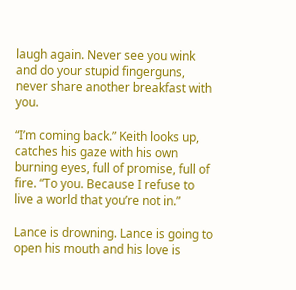laugh again. Never see you wink and do your stupid fingerguns, never share another breakfast with you.

“I’m coming back.” Keith looks up, catches his gaze with his own burning eyes, full of promise, full of fire. “To you. Because I refuse to live a world that you’re not in.”

Lance is drowning. Lance is going to open his mouth and his love is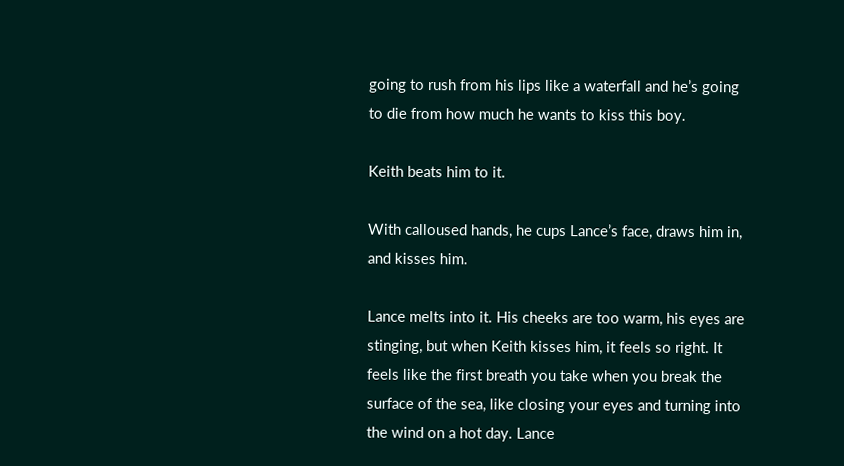going to rush from his lips like a waterfall and he’s going to die from how much he wants to kiss this boy.

Keith beats him to it.

With calloused hands, he cups Lance’s face, draws him in, and kisses him.

Lance melts into it. His cheeks are too warm, his eyes are stinging, but when Keith kisses him, it feels so right. It feels like the first breath you take when you break the surface of the sea, like closing your eyes and turning into the wind on a hot day. Lance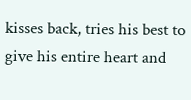kisses back, tries his best to give his entire heart and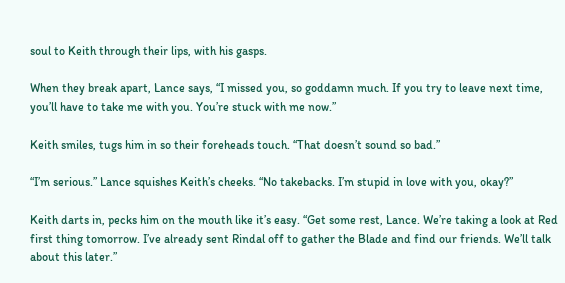soul to Keith through their lips, with his gasps.

When they break apart, Lance says, “I missed you, so goddamn much. If you try to leave next time, you’ll have to take me with you. You’re stuck with me now.”

Keith smiles, tugs him in so their foreheads touch. “That doesn’t sound so bad.”

“I’m serious.” Lance squishes Keith’s cheeks. “No takebacks. I’m stupid in love with you, okay?”

Keith darts in, pecks him on the mouth like it’s easy. “Get some rest, Lance. We’re taking a look at Red first thing tomorrow. I’ve already sent Rindal off to gather the Blade and find our friends. We’ll talk about this later.”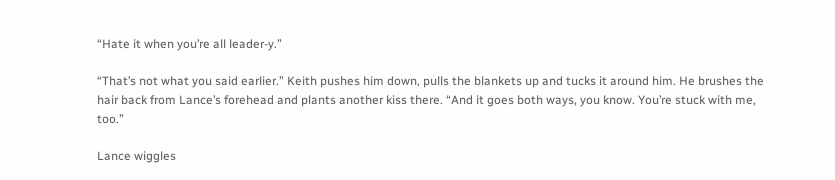“Hate it when you’re all leader-y.”

“That’s not what you said earlier.” Keith pushes him down, pulls the blankets up and tucks it around him. He brushes the hair back from Lance’s forehead and plants another kiss there. “And it goes both ways, you know. You’re stuck with me, too.”

Lance wiggles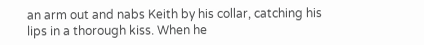an arm out and nabs Keith by his collar, catching his lips in a thorough kiss. When he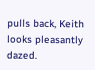pulls back, Keith looks pleasantly dazed.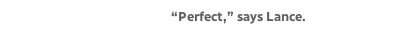“Perfect,” says Lance.